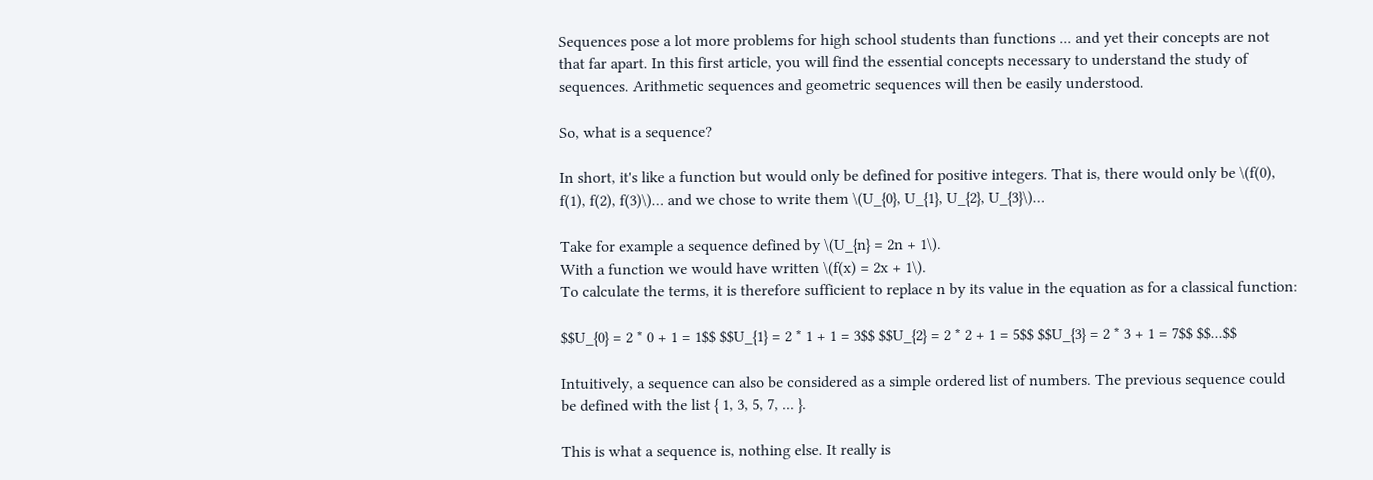Sequences pose a lot more problems for high school students than functions ... and yet their concepts are not that far apart. In this first article, you will find the essential concepts necessary to understand the study of sequences. Arithmetic sequences and geometric sequences will then be easily understood.

So, what is a sequence?

In short, it's like a function but would only be defined for positive integers. That is, there would only be \(f(0), f(1), f(2), f(3)\)… and we chose to write them \(U_{0}, U_{1}, U_{2}, U_{3}\)…

Take for example a sequence defined by \(U_{n} = 2n + 1\).
With a function we would have written \(f(x) = 2x + 1\).
To calculate the terms, it is therefore sufficient to replace n by its value in the equation as for a classical function:

$$U_{0} = 2 * 0 + 1 = 1$$ $$U_{1} = 2 * 1 + 1 = 3$$ $$U_{2} = 2 * 2 + 1 = 5$$ $$U_{3} = 2 * 3 + 1 = 7$$ $$...$$

Intuitively, a sequence can also be considered as a simple ordered list of numbers. The previous sequence could be defined with the list { 1, 3, 5, 7, ... }.

This is what a sequence is, nothing else. It really is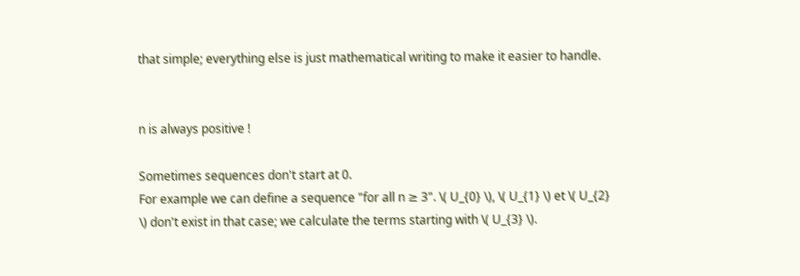that simple; everything else is just mathematical writing to make it easier to handle.


n is always positive !

Sometimes sequences don't start at 0.
For example we can define a sequence "for all n ≥ 3". \( U_{0} \), \( U_{1} \) et \( U_{2} \) don't exist in that case; we calculate the terms starting with \( U_{3} \).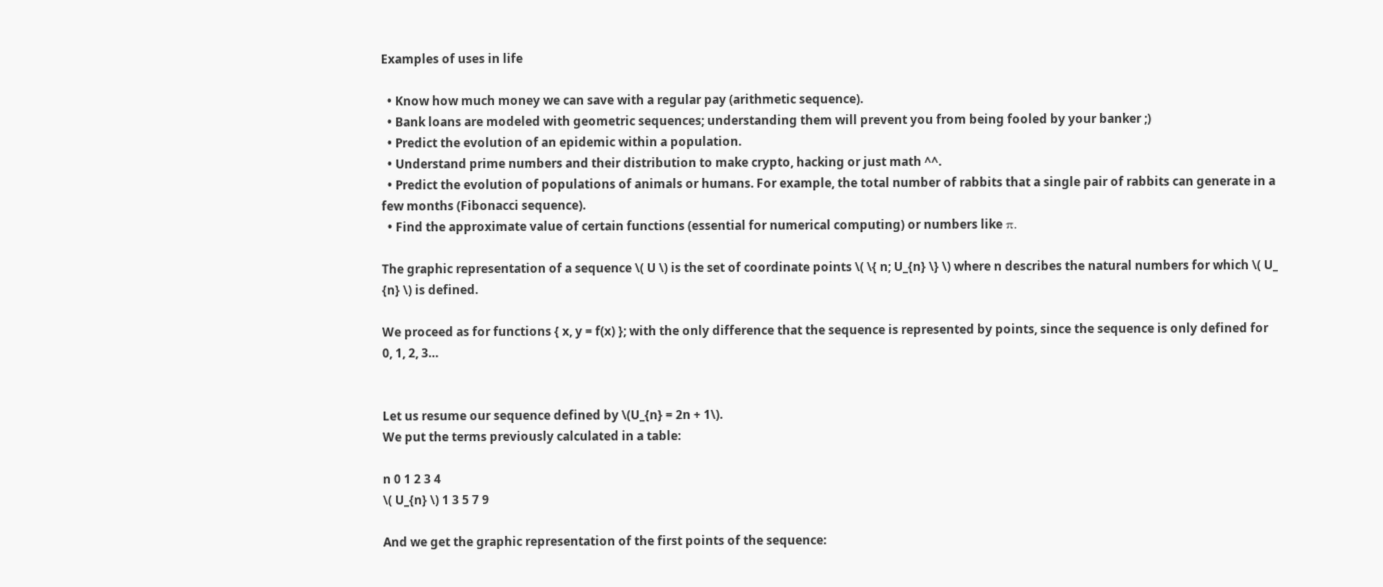Examples of uses in life

  • Know how much money we can save with a regular pay (arithmetic sequence).
  • Bank loans are modeled with geometric sequences; understanding them will prevent you from being fooled by your banker ;)
  • Predict the evolution of an epidemic within a population.
  • Understand prime numbers and their distribution to make crypto, hacking or just math ^^.
  • Predict the evolution of populations of animals or humans. For example, the total number of rabbits that a single pair of rabbits can generate in a few months (Fibonacci sequence).
  • Find the approximate value of certain functions (essential for numerical computing) or numbers like π.

The graphic representation of a sequence \( U \) is the set of coordinate points \( \{ n; U_{n} \} \) where n describes the natural numbers for which \( U_ {n} \) is defined.

We proceed as for functions { x, y = f(x) }; with the only difference that the sequence is represented by points, since the sequence is only defined for 0, 1, 2, 3…


Let us resume our sequence defined by \(U_{n} = 2n + 1\).
We put the terms previously calculated in a table:

n 0 1 2 3 4
\( U_{n} \) 1 3 5 7 9

And we get the graphic representation of the first points of the sequence: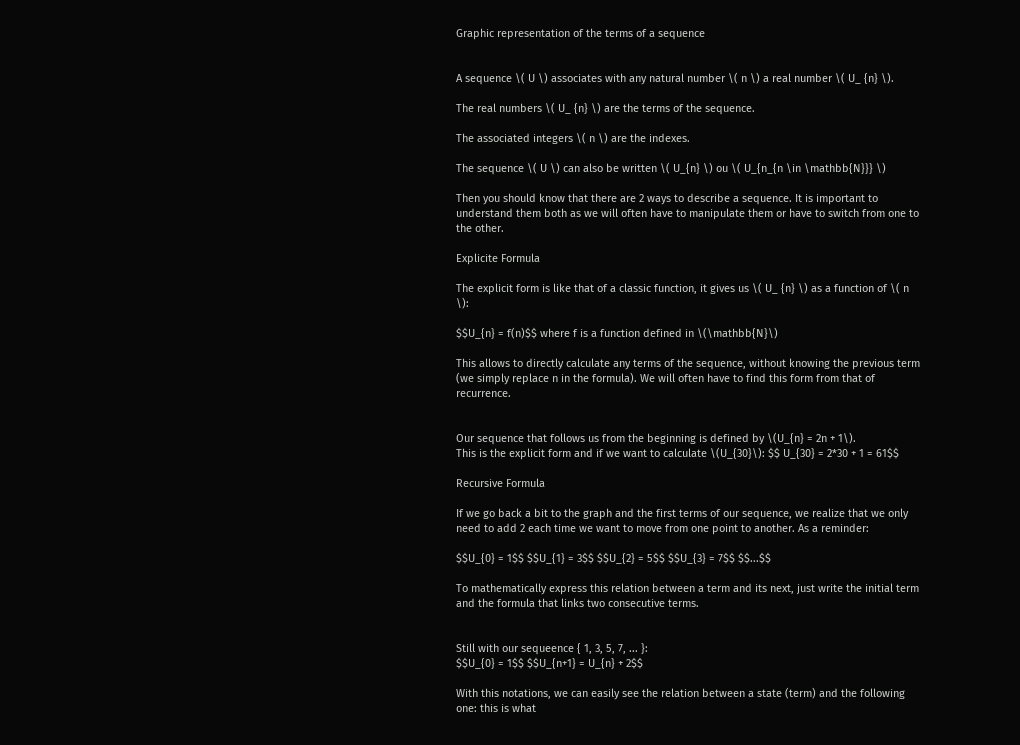Graphic representation of the terms of a sequence


A sequence \( U \) associates with any natural number \( n \) a real number \( U_ {n} \).

The real numbers \( U_ {n} \) are the terms of the sequence.

The associated integers \( n \) are the indexes.

The sequence \( U \) can also be written \( U_{n} \) ou \( U_{n_{n \in \mathbb{N}}} \)

Then you should know that there are 2 ways to describe a sequence. It is important to understand them both as we will often have to manipulate them or have to switch from one to the other.

Explicite Formula

The explicit form is like that of a classic function, it gives us \( U_ {n} \) as a function of \( n \):

$$U_{n} = f(n)$$ where f is a function defined in \(\mathbb{N}\)

This allows to directly calculate any terms of the sequence, without knowing the previous term (we simply replace n in the formula). We will often have to find this form from that of recurrence.


Our sequence that follows us from the beginning is defined by \(U_{n} = 2n + 1\).
This is the explicit form and if we want to calculate \(U_{30}\): $$ U_{30} = 2*30 + 1 = 61$$

Recursive Formula

If we go back a bit to the graph and the first terms of our sequence, we realize that we only need to add 2 each time we want to move from one point to another. As a reminder:

$$U_{0} = 1$$ $$U_{1} = 3$$ $$U_{2} = 5$$ $$U_{3} = 7$$ $$...$$

To mathematically express this relation between a term and its next, just write the initial term and the formula that links two consecutive terms.


Still with our sequeence { 1, 3, 5, 7, ... }:
$$U_{0} = 1$$ $$U_{n+1} = U_{n} + 2$$

With this notations, we can easily see the relation between a state (term) and the following one: this is what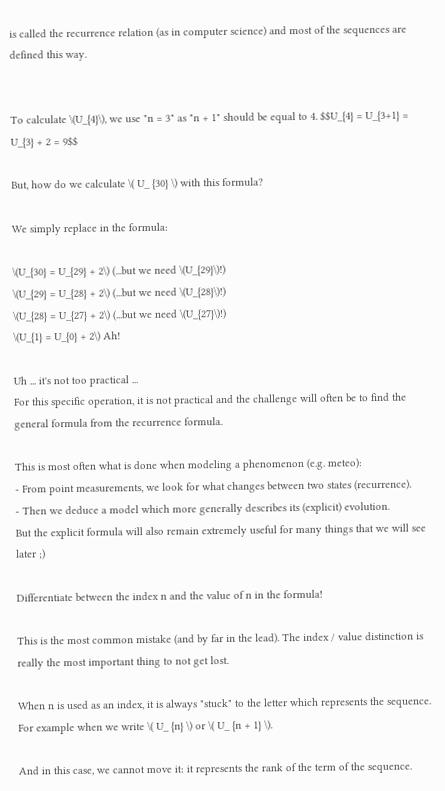is called the recurrence relation (as in computer science) and most of the sequences are defined this way.


To calculate \(U_{4}\), we use "n = 3" as "n + 1" should be equal to 4. $$U_{4} = U_{3+1} = U_{3} + 2 = 9$$

But, how do we calculate \( U_ {30} \) with this formula?

We simply replace in the formula:

\(U_{30} = U_{29} + 2\) (...but we need \(U_{29}\)!)
\(U_{29} = U_{28} + 2\) (...but we need \(U_{28}\)!)
\(U_{28} = U_{27} + 2\) (...but we need \(U_{27}\)!)
\(U_{1} = U_{0} + 2\) Ah!

Uh ... it's not too practical ...
For this specific operation, it is not practical and the challenge will often be to find the general formula from the recurrence formula.

This is most often what is done when modeling a phenomenon (e.g. meteo):
- From point measurements, we look for what changes between two states (recurrence).
- Then we deduce a model which more generally describes its (explicit) evolution.
But the explicit formula will also remain extremely useful for many things that we will see later ;)

Differentiate between the index n and the value of n in the formula!

This is the most common mistake (and by far in the lead). The index / value distinction is really the most important thing to not get lost.

When n is used as an index, it is always "stuck" to the letter which represents the sequence. For example when we write \( U_ {n} \) or \( U_ {n + 1} \).

And in this case, we cannot move it: it represents the rank of the term of the sequence.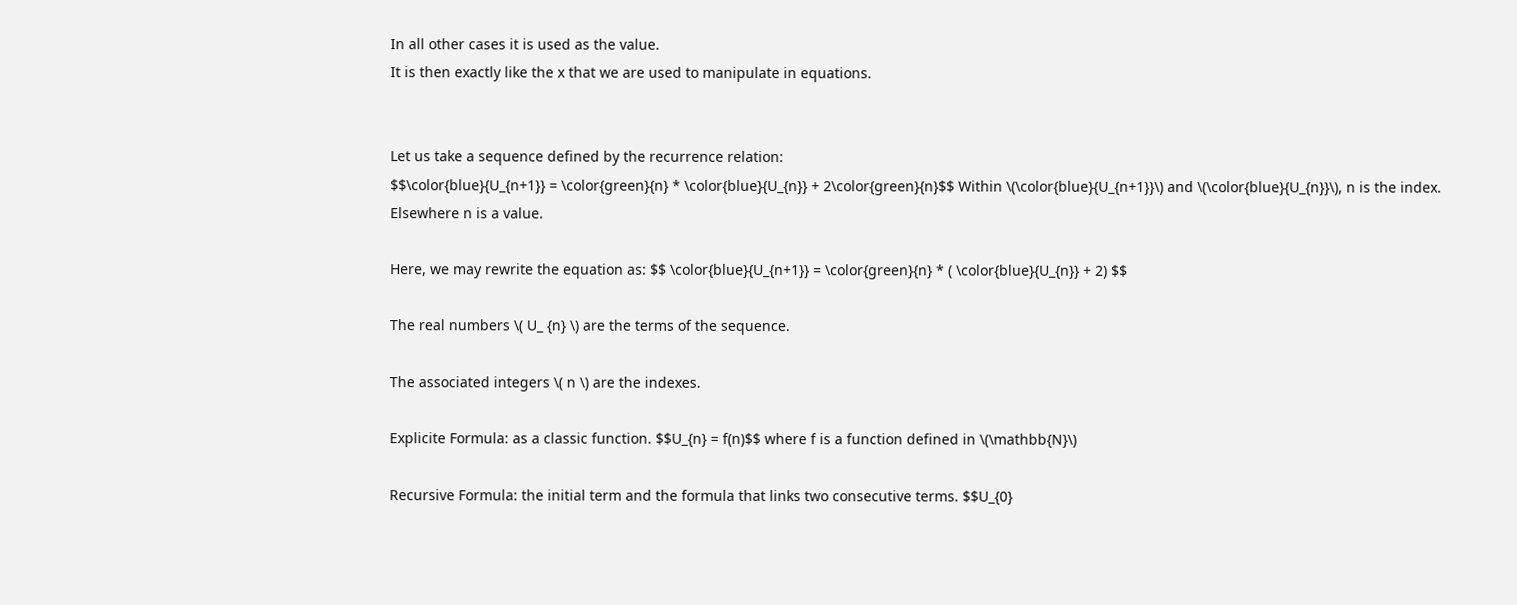In all other cases it is used as the value.
It is then exactly like the x that we are used to manipulate in equations.


Let us take a sequence defined by the recurrence relation:
$$\color{blue}{U_{n+1}} = \color{green}{n} * \color{blue}{U_{n}} + 2\color{green}{n}$$ Within \(\color{blue}{U_{n+1}}\) and \(\color{blue}{U_{n}}\), n is the index.
Elsewhere n is a value.

Here, we may rewrite the equation as: $$ \color{blue}{U_{n+1}} = \color{green}{n} * ( \color{blue}{U_{n}} + 2) $$

The real numbers \( U_ {n} \) are the terms of the sequence.

The associated integers \( n \) are the indexes.

Explicite Formula: as a classic function. $$U_{n} = f(n)$$ where f is a function defined in \(\mathbb{N}\)

Recursive Formula: the initial term and the formula that links two consecutive terms. $$U_{0}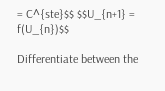= C^{ste}$$ $$U_{n+1} = f(U_{n})$$

Differentiate between the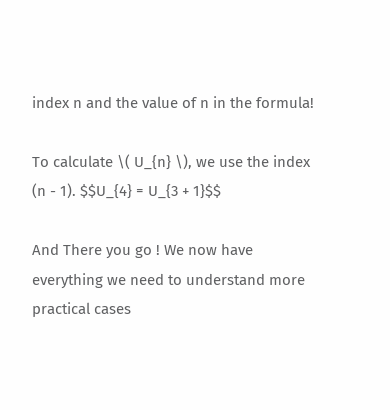index n and the value of n in the formula!

To calculate \( U_{n} \), we use the index (n - 1). $$U_{4} = U_{3 + 1}$$

And There you go ! We now have everything we need to understand more practical cases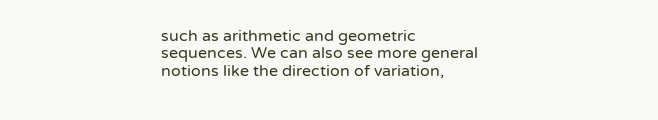such as arithmetic and geometric sequences. We can also see more general notions like the direction of variation,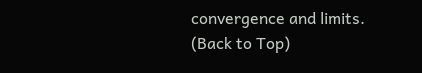convergence and limits.
(Back to Top)